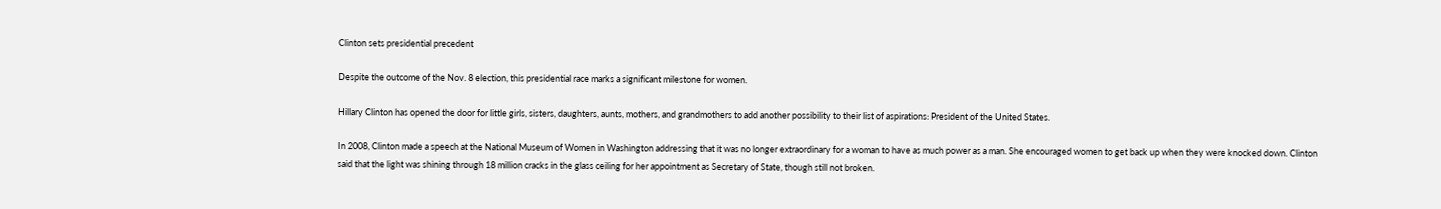Clinton sets presidential precedent

Despite the outcome of the Nov. 8 election, this presidential race marks a significant milestone for women.

Hillary Clinton has opened the door for little girls, sisters, daughters, aunts, mothers, and grandmothers to add another possibility to their list of aspirations: President of the United States.

In 2008, Clinton made a speech at the National Museum of Women in Washington addressing that it was no longer extraordinary for a woman to have as much power as a man. She encouraged women to get back up when they were knocked down. Clinton said that the light was shining through 18 million cracks in the glass ceiling for her appointment as Secretary of State, though still not broken.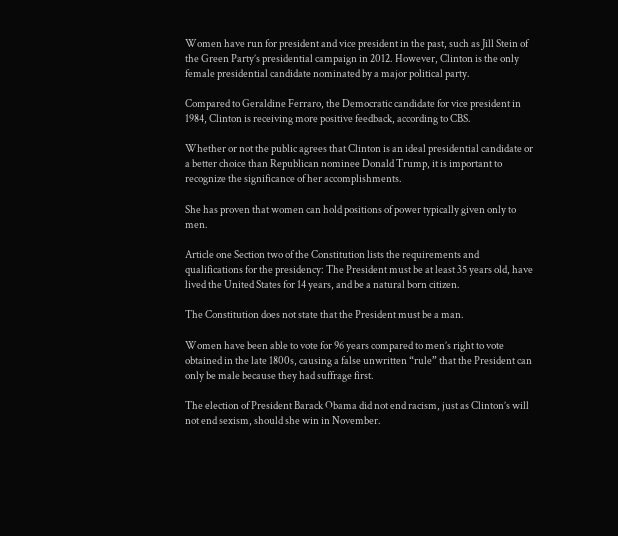Women have run for president and vice president in the past, such as Jill Stein of the Green Party’s presidential campaign in 2012. However, Clinton is the only female presidential candidate nominated by a major political party.

Compared to Geraldine Ferraro, the Democratic candidate for vice president in 1984, Clinton is receiving more positive feedback, according to CBS.

Whether or not the public agrees that Clinton is an ideal presidential candidate or a better choice than Republican nominee Donald Trump, it is important to recognize the significance of her accomplishments.

She has proven that women can hold positions of power typically given only to men.

Article one Section two of the Constitution lists the requirements and qualifications for the presidency: The President must be at least 35 years old, have lived the United States for 14 years, and be a natural born citizen.

The Constitution does not state that the President must be a man.

Women have been able to vote for 96 years compared to men’s right to vote obtained in the late 1800s, causing a false unwritten “rule” that the President can only be male because they had suffrage first.

The election of President Barack Obama did not end racism, just as Clinton’s will not end sexism, should she win in November.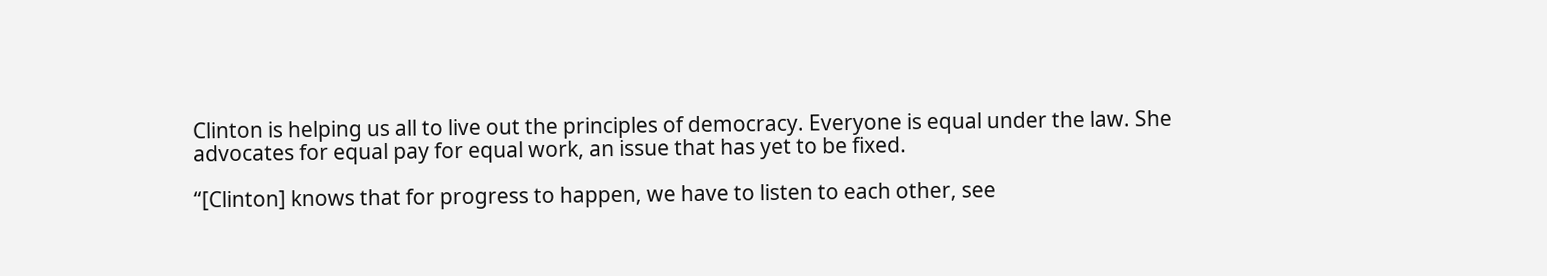Clinton is helping us all to live out the principles of democracy. Everyone is equal under the law. She advocates for equal pay for equal work, an issue that has yet to be fixed.

“[Clinton] knows that for progress to happen, we have to listen to each other, see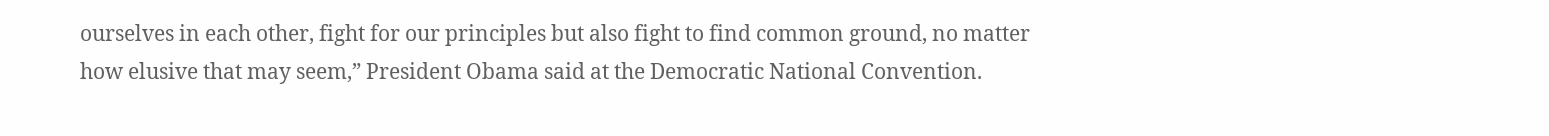ourselves in each other, fight for our principles but also fight to find common ground, no matter how elusive that may seem,” President Obama said at the Democratic National Convention.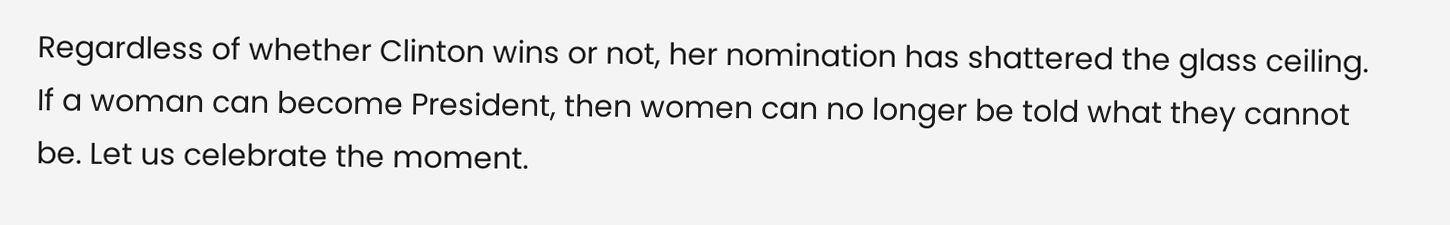Regardless of whether Clinton wins or not, her nomination has shattered the glass ceiling. If a woman can become President, then women can no longer be told what they cannot be. Let us celebrate the moment.